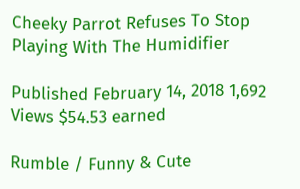Cheeky Parrot Refuses To Stop Playing With The Humidifier

Published February 14, 2018 1,692 Views $54.53 earned

Rumble / Funny & Cute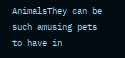AnimalsThey can be such amusing pets to have in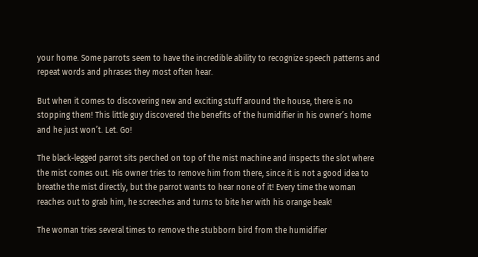your home. Some parrots seem to have the incredible ability to recognize speech patterns and repeat words and phrases they most often hear.

But when it comes to discovering new and exciting stuff around the house, there is no stopping them! This little guy discovered the benefits of the humidifier in his owner’s home and he just won’t. Let. Go!

The black-legged parrot sits perched on top of the mist machine and inspects the slot where the mist comes out. His owner tries to remove him from there, since it is not a good idea to breathe the mist directly, but the parrot wants to hear none of it! Every time the woman reaches out to grab him, he screeches and turns to bite her with his orange beak!

The woman tries several times to remove the stubborn bird from the humidifier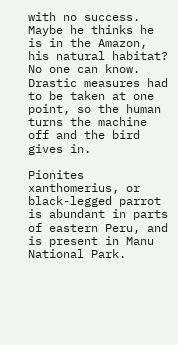with no success. Maybe he thinks he is in the Amazon, his natural habitat? No one can know. Drastic measures had to be taken at one point, so the human turns the machine off and the bird gives in.

Pionites xanthomerius, or black-legged parrot is abundant in parts of eastern Peru, and is present in Manu National Park.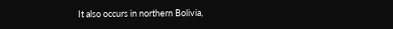It also occurs in northern Bolivia,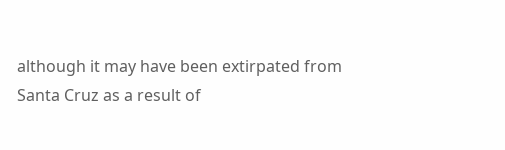although it may have been extirpated from Santa Cruz as a result of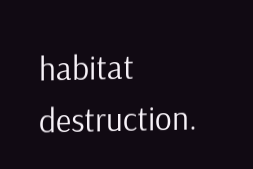habitat destruction.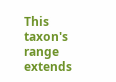This taxon's range extends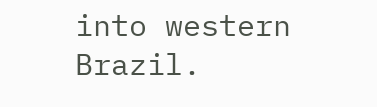into western Brazil.